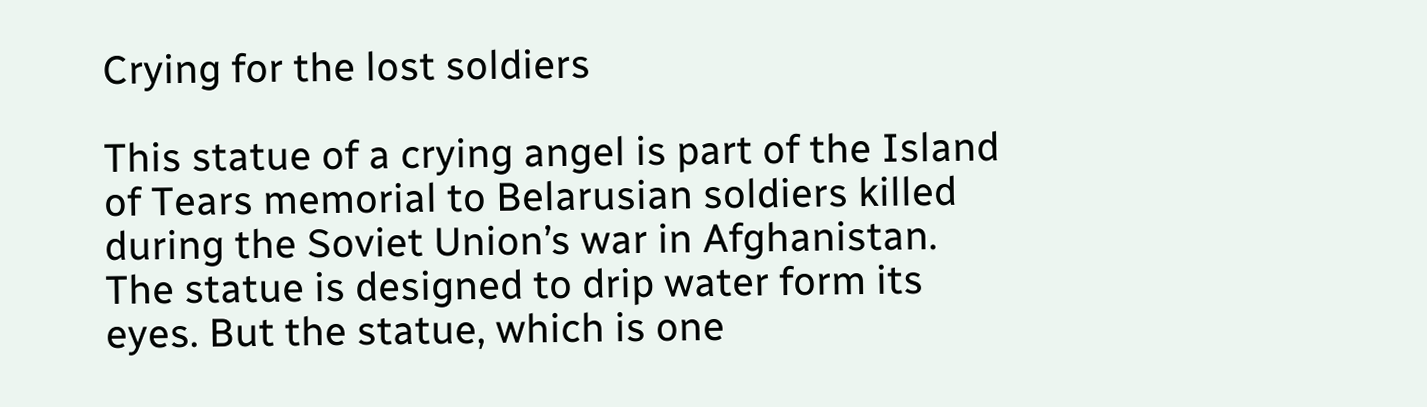Crying for the lost soldiers

This statue of a crying angel is part of the Island of Tears memorial to Belarusian soldiers killed during the Soviet Union’s war in Afghanistan. The statue is designed to drip water form its eyes. But the statue, which is one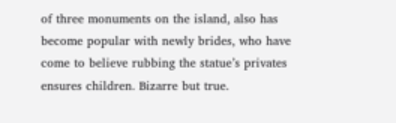of three monuments on the island, also has become popular with newly brides, who have come to believe rubbing the statue’s privates ensures children. Bizarre but true.